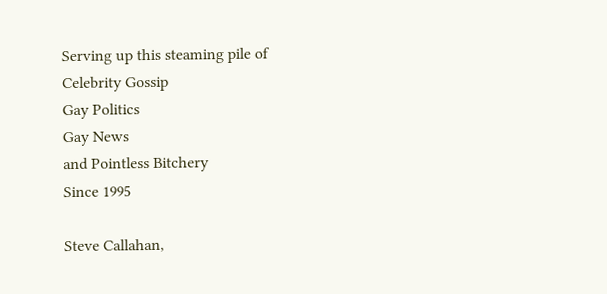Serving up this steaming pile of
Celebrity Gossip
Gay Politics
Gay News
and Pointless Bitchery
Since 1995

Steve Callahan,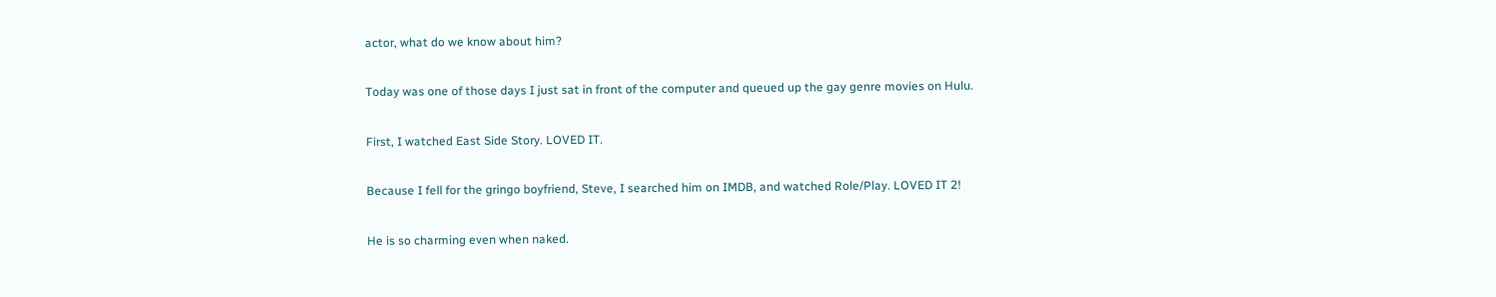actor, what do we know about him?

Today was one of those days I just sat in front of the computer and queued up the gay genre movies on Hulu.

First, I watched East Side Story. LOVED IT.

Because I fell for the gringo boyfriend, Steve, I searched him on IMDB, and watched Role/Play. LOVED IT 2!

He is so charming even when naked.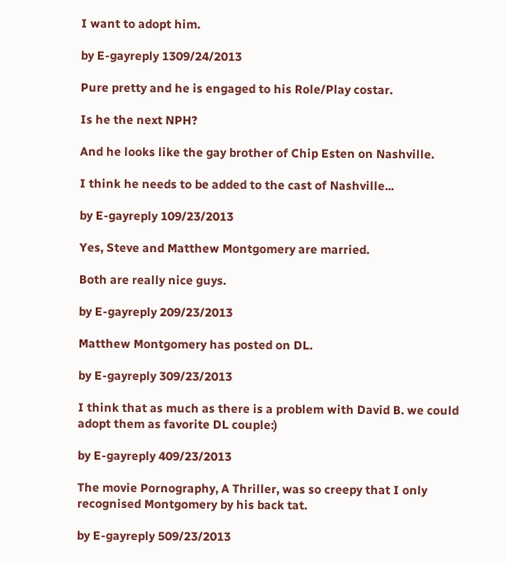I want to adopt him.

by E-gayreply 1309/24/2013

Pure pretty and he is engaged to his Role/Play costar.

Is he the next NPH?

And he looks like the gay brother of Chip Esten on Nashville.

I think he needs to be added to the cast of Nashville...

by E-gayreply 109/23/2013

Yes, Steve and Matthew Montgomery are married.

Both are really nice guys.

by E-gayreply 209/23/2013

Matthew Montgomery has posted on DL.

by E-gayreply 309/23/2013

I think that as much as there is a problem with David B. we could adopt them as favorite DL couple:)

by E-gayreply 409/23/2013

The movie Pornography, A Thriller, was so creepy that I only recognised Montgomery by his back tat.

by E-gayreply 509/23/2013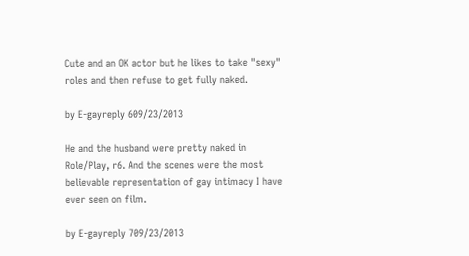Cute and an OK actor but he likes to take "sexy" roles and then refuse to get fully naked.

by E-gayreply 609/23/2013

He and the husband were pretty naked in Role/Play, r6. And the scenes were the most believable representation of gay intimacy I have ever seen on film.

by E-gayreply 709/23/2013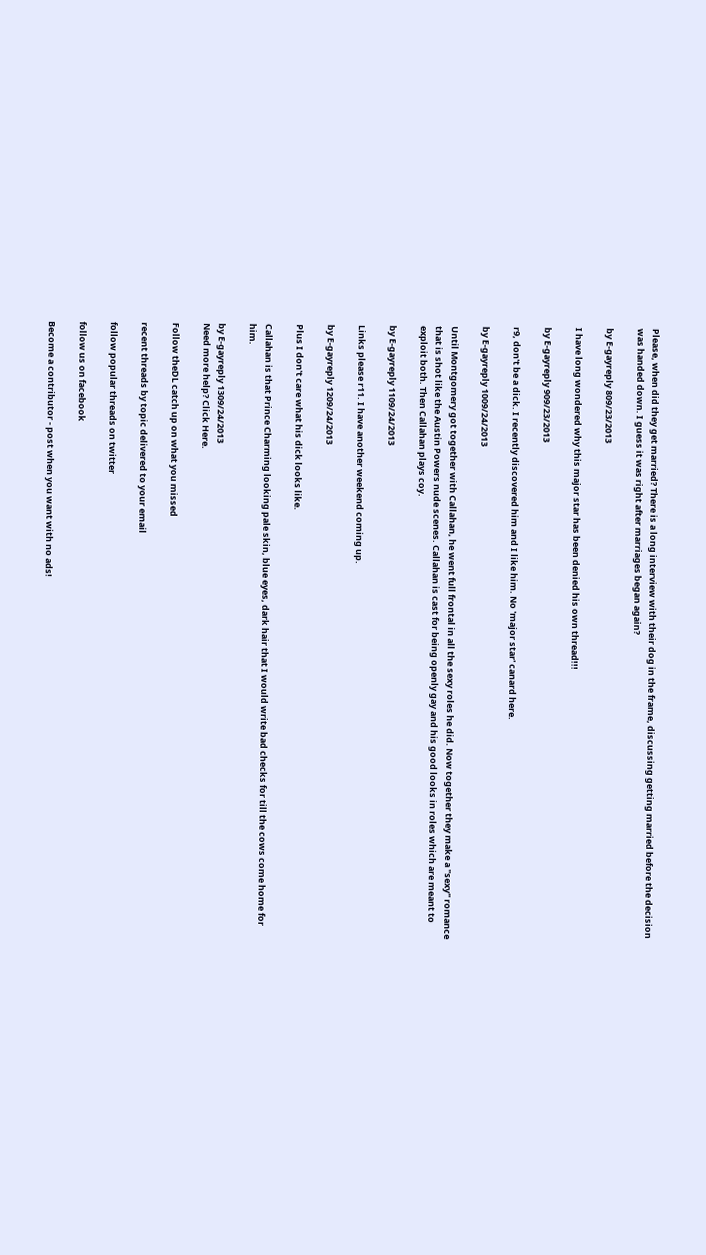Please, when did they get married? There is a long interview with their dog in the frame, discussing getting married before the decision was handed down. I guess it was right after marriages began again?

by E-gayreply 809/23/2013

I have long wondered why this major star has been denied his own thread!!!

by E-gayreply 909/23/2013

r9, don't be a dick. I recently discovered him and I like him. No 'major star' canard here.

by E-gayreply 1009/24/2013

Until Montgomery got together with Callahan, he went full frontal in all the sexy roles he did. Now together they make a "sexy" romance that is shot like the Austin Powers nude scenes. Callahan is cast for being openly gay and his good looks in roles which are meant to exploit both. Then Callahan plays coy.

by E-gayreply 1109/24/2013

Links please r11. I have another weekend coming up.

by E-gayreply 1209/24/2013

Plus I don't care what his dick looks like.

Callahan is that Prince Charming looking pale skin, blue eyes, dark hair that I would write bad checks for till the cows come home for him.

by E-gayreply 1309/24/2013
Need more help? Click Here.

Follow theDL catch up on what you missed

recent threads by topic delivered to your email

follow popular threads on twitter

follow us on facebook

Become a contributor - post when you want with no ads!